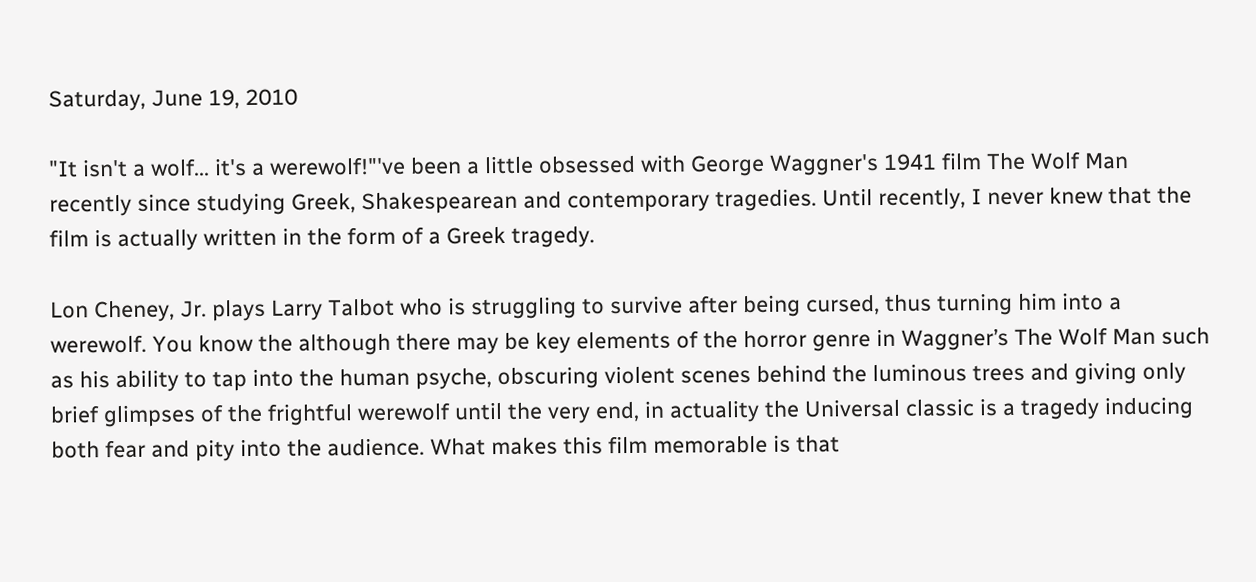Saturday, June 19, 2010

"It isn't a wolf... it's a werewolf!"'ve been a little obsessed with George Waggner's 1941 film The Wolf Man recently since studying Greek, Shakespearean and contemporary tragedies. Until recently, I never knew that the film is actually written in the form of a Greek tragedy.

Lon Cheney, Jr. plays Larry Talbot who is struggling to survive after being cursed, thus turning him into a werewolf. You know the although there may be key elements of the horror genre in Waggner’s The Wolf Man such as his ability to tap into the human psyche, obscuring violent scenes behind the luminous trees and giving only brief glimpses of the frightful werewolf until the very end, in actuality the Universal classic is a tragedy inducing both fear and pity into the audience. What makes this film memorable is that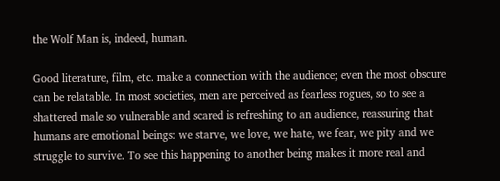the Wolf Man is, indeed, human.

Good literature, film, etc. make a connection with the audience; even the most obscure can be relatable. In most societies, men are perceived as fearless rogues, so to see a shattered male so vulnerable and scared is refreshing to an audience, reassuring that humans are emotional beings: we starve, we love, we hate, we fear, we pity and we struggle to survive. To see this happening to another being makes it more real and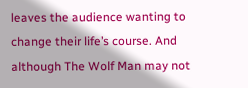leaves the audience wanting to change their life’s course. And although The Wolf Man may not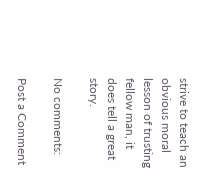strive to teach an obvious moral lesson of trusting fellow man, it does tell a great story.

No comments:

Post a Comment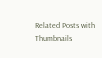Related Posts with Thumbnails